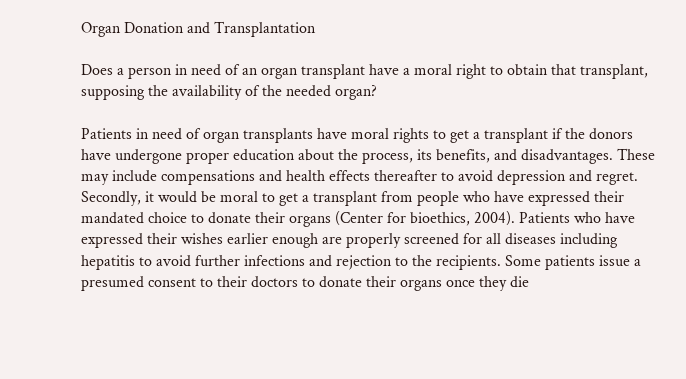Organ Donation and Transplantation

Does a person in need of an organ transplant have a moral right to obtain that transplant, supposing the availability of the needed organ?

Patients in need of organ transplants have moral rights to get a transplant if the donors have undergone proper education about the process, its benefits, and disadvantages. These may include compensations and health effects thereafter to avoid depression and regret. Secondly, it would be moral to get a transplant from people who have expressed their mandated choice to donate their organs (Center for bioethics, 2004). Patients who have expressed their wishes earlier enough are properly screened for all diseases including hepatitis to avoid further infections and rejection to the recipients. Some patients issue a presumed consent to their doctors to donate their organs once they die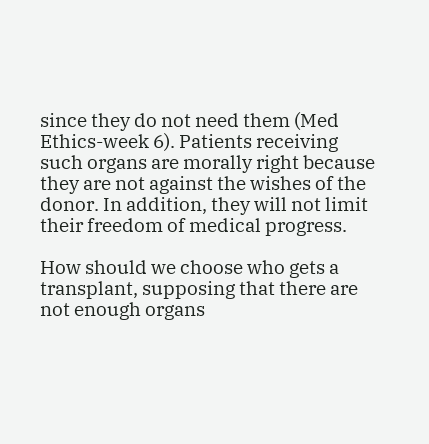since they do not need them (Med Ethics-week 6). Patients receiving such organs are morally right because they are not against the wishes of the donor. In addition, they will not limit their freedom of medical progress.

How should we choose who gets a transplant, supposing that there are not enough organs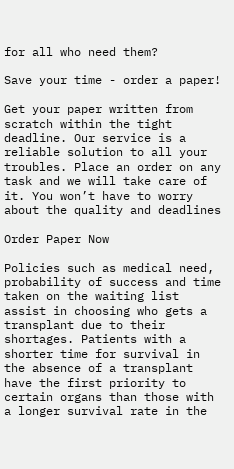for all who need them?

Save your time - order a paper!

Get your paper written from scratch within the tight deadline. Our service is a reliable solution to all your troubles. Place an order on any task and we will take care of it. You won’t have to worry about the quality and deadlines

Order Paper Now

Policies such as medical need, probability of success and time taken on the waiting list assist in choosing who gets a transplant due to their shortages. Patients with a shorter time for survival in the absence of a transplant have the first priority to certain organs than those with a longer survival rate in the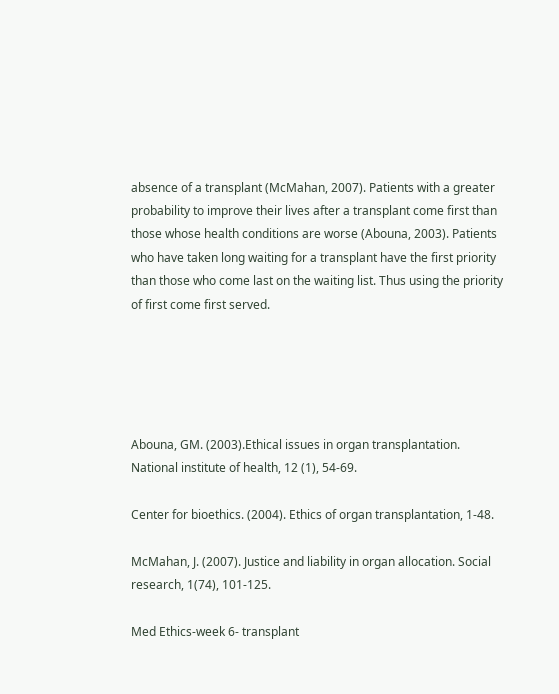absence of a transplant (McMahan, 2007). Patients with a greater probability to improve their lives after a transplant come first than those whose health conditions are worse (Abouna, 2003). Patients who have taken long waiting for a transplant have the first priority than those who come last on the waiting list. Thus using the priority of first come first served.





Abouna, GM. (2003).Ethical issues in organ transplantation. National institute of health, 12 (1), 54-69.

Center for bioethics. (2004). Ethics of organ transplantation, 1-48.

McMahan, J. (2007). Justice and liability in organ allocation. Social research, 1(74), 101-125.

Med Ethics-week 6- transplant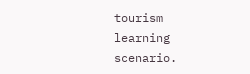tourism learning scenario.